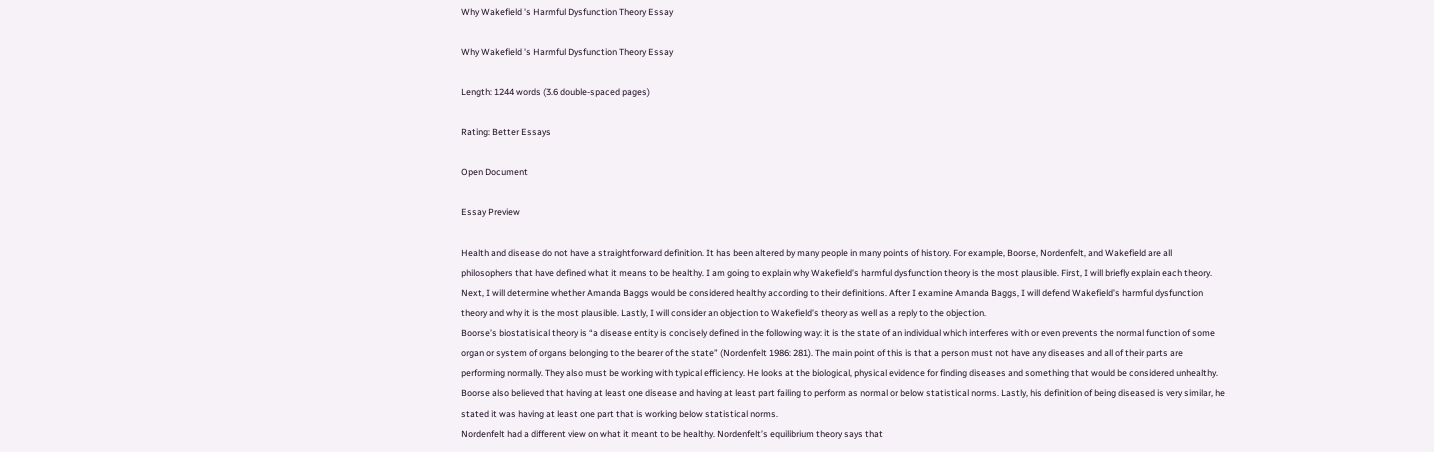Why Wakefield 's Harmful Dysfunction Theory Essay

Why Wakefield 's Harmful Dysfunction Theory Essay

Length: 1244 words (3.6 double-spaced pages)

Rating: Better Essays

Open Document

Essay Preview

Health and disease do not have a straightforward definition. It has been altered by many people in many points of history. For example, Boorse, Nordenfelt, and Wakefield are all philosophers that have defined what it means to be healthy. I am going to explain why Wakefield’s harmful dysfunction theory is the most plausible. First, I will briefly explain each theory. Next, I will determine whether Amanda Baggs would be considered healthy according to their definitions. After I examine Amanda Baggs, I will defend Wakefield’s harmful dysfunction theory and why it is the most plausible. Lastly, I will consider an objection to Wakefield’s theory as well as a reply to the objection.
Boorse’s biostatisical theory is “a disease entity is concisely defined in the following way: it is the state of an individual which interferes with or even prevents the normal function of some organ or system of organs belonging to the bearer of the state” (Nordenfelt 1986: 281). The main point of this is that a person must not have any diseases and all of their parts are performing normally. They also must be working with typical efficiency. He looks at the biological, physical evidence for finding diseases and something that would be considered unhealthy. Boorse also believed that having at least one disease and having at least part failing to perform as normal or below statistical norms. Lastly, his definition of being diseased is very similar, he stated it was having at least one part that is working below statistical norms.
Nordenfelt had a different view on what it meant to be healthy. Nordenfelt’s equilibrium theory says that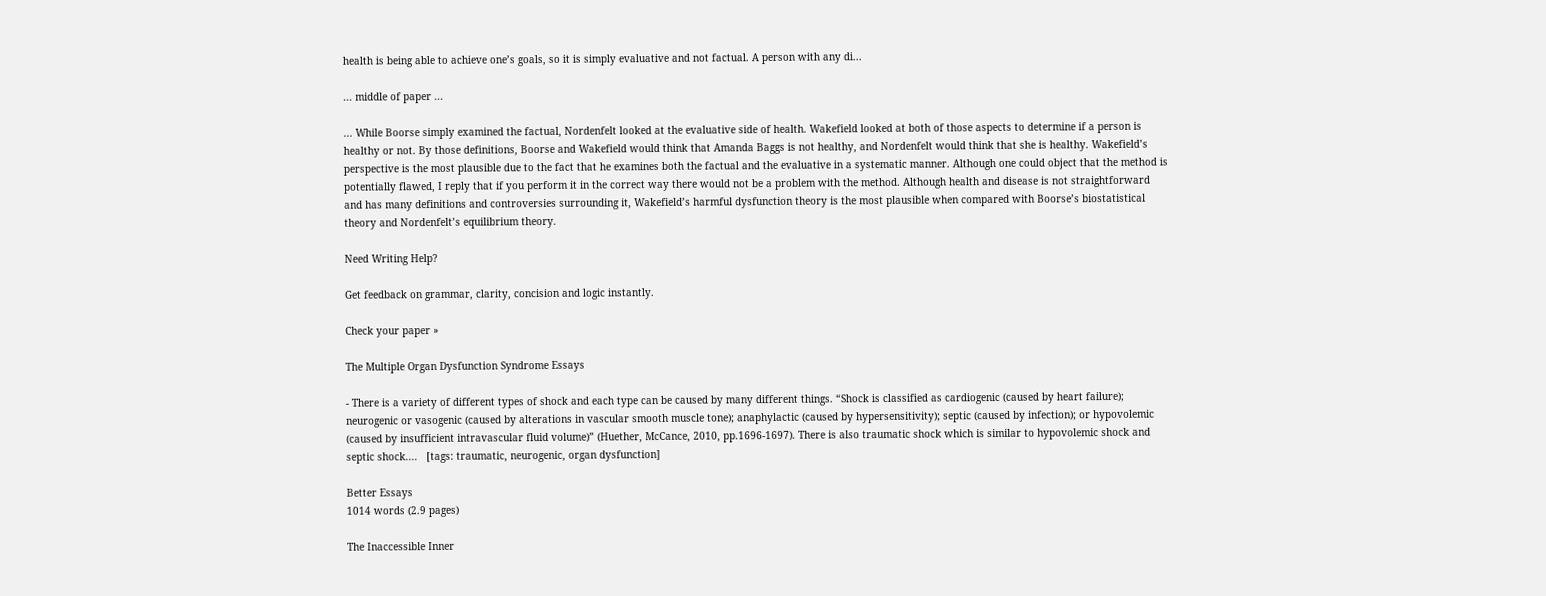health is being able to achieve one’s goals, so it is simply evaluative and not factual. A person with any di...

... middle of paper ...

... While Boorse simply examined the factual, Nordenfelt looked at the evaluative side of health. Wakefield looked at both of those aspects to determine if a person is healthy or not. By those definitions, Boorse and Wakefield would think that Amanda Baggs is not healthy, and Nordenfelt would think that she is healthy. Wakefield’s perspective is the most plausible due to the fact that he examines both the factual and the evaluative in a systematic manner. Although one could object that the method is potentially flawed, I reply that if you perform it in the correct way there would not be a problem with the method. Although health and disease is not straightforward and has many definitions and controversies surrounding it, Wakefield’s harmful dysfunction theory is the most plausible when compared with Boorse’s biostatistical theory and Nordenfelt’s equilibrium theory.

Need Writing Help?

Get feedback on grammar, clarity, concision and logic instantly.

Check your paper »

The Multiple Organ Dysfunction Syndrome Essays

- There is a variety of different types of shock and each type can be caused by many different things. “Shock is classified as cardiogenic (caused by heart failure); neurogenic or vasogenic (caused by alterations in vascular smooth muscle tone); anaphylactic (caused by hypersensitivity); septic (caused by infection); or hypovolemic (caused by insufficient intravascular fluid volume)” (Huether, McCance, 2010, pp.1696-1697). There is also traumatic shock which is similar to hypovolemic shock and septic shock....   [tags: traumatic, neurogenic, organ dysfunction]

Better Essays
1014 words (2.9 pages)

The Inaccessible Inner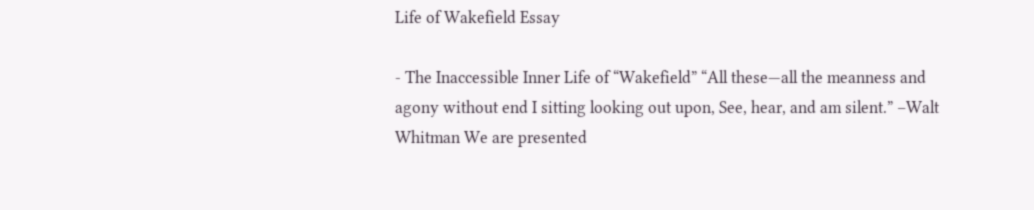Life of Wakefield Essay

- The Inaccessible Inner Life of “Wakefield” “All these—all the meanness and agony without end I sitting looking out upon, See, hear, and am silent.” –Walt Whitman We are presented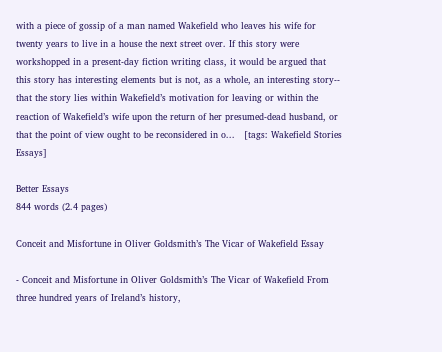with a piece of gossip of a man named Wakefield who leaves his wife for twenty years to live in a house the next street over. If this story were workshopped in a present-day fiction writing class, it would be argued that this story has interesting elements but is not, as a whole, an interesting story-- that the story lies within Wakefield’s motivation for leaving or within the reaction of Wakefield’s wife upon the return of her presumed-dead husband, or that the point of view ought to be reconsidered in o...   [tags: Wakefield Stories Essays]

Better Essays
844 words (2.4 pages)

Conceit and Misfortune in Oliver Goldsmith’s The Vicar of Wakefield Essay

- Conceit and Misfortune in Oliver Goldsmith’s The Vicar of Wakefield From three hundred years of Ireland’s history,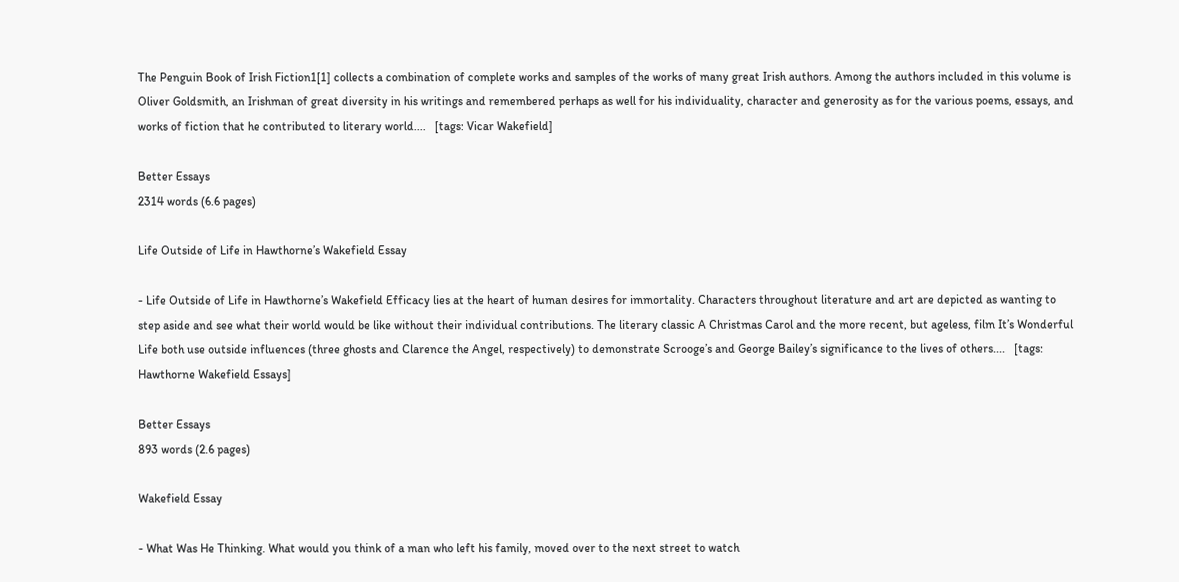The Penguin Book of Irish Fiction1[1] collects a combination of complete works and samples of the works of many great Irish authors. Among the authors included in this volume is Oliver Goldsmith, an Irishman of great diversity in his writings and remembered perhaps as well for his individuality, character and generosity as for the various poems, essays, and works of fiction that he contributed to literary world....   [tags: Vicar Wakefield]

Better Essays
2314 words (6.6 pages)

Life Outside of Life in Hawthorne’s Wakefield Essay

- Life Outside of Life in Hawthorne’s Wakefield Efficacy lies at the heart of human desires for immortality. Characters throughout literature and art are depicted as wanting to step aside and see what their world would be like without their individual contributions. The literary classic A Christmas Carol and the more recent, but ageless, film It’s Wonderful Life both use outside influences (three ghosts and Clarence the Angel, respectively) to demonstrate Scrooge’s and George Bailey’s significance to the lives of others....   [tags: Hawthorne Wakefield Essays]

Better Essays
893 words (2.6 pages)

Wakefield Essay

- What Was He Thinking. What would you think of a man who left his family, moved over to the next street to watch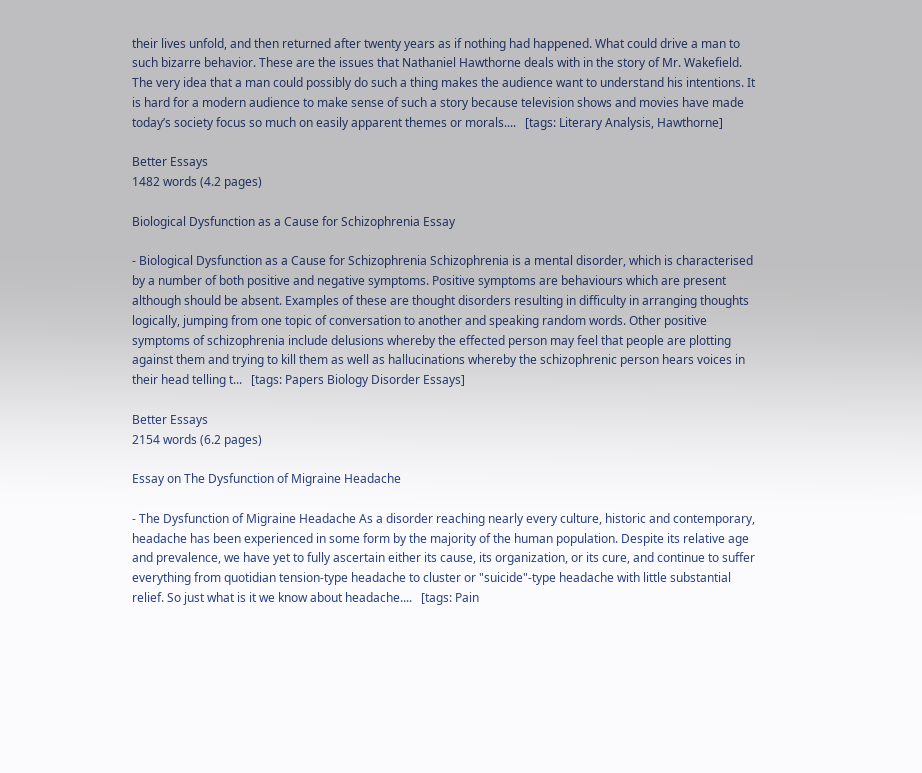their lives unfold, and then returned after twenty years as if nothing had happened. What could drive a man to such bizarre behavior. These are the issues that Nathaniel Hawthorne deals with in the story of Mr. Wakefield. The very idea that a man could possibly do such a thing makes the audience want to understand his intentions. It is hard for a modern audience to make sense of such a story because television shows and movies have made today’s society focus so much on easily apparent themes or morals....   [tags: Literary Analysis, Hawthorne]

Better Essays
1482 words (4.2 pages)

Biological Dysfunction as a Cause for Schizophrenia Essay

- Biological Dysfunction as a Cause for Schizophrenia Schizophrenia is a mental disorder, which is characterised by a number of both positive and negative symptoms. Positive symptoms are behaviours which are present although should be absent. Examples of these are thought disorders resulting in difficulty in arranging thoughts logically, jumping from one topic of conversation to another and speaking random words. Other positive symptoms of schizophrenia include delusions whereby the effected person may feel that people are plotting against them and trying to kill them as well as hallucinations whereby the schizophrenic person hears voices in their head telling t...   [tags: Papers Biology Disorder Essays]

Better Essays
2154 words (6.2 pages)

Essay on The Dysfunction of Migraine Headache

- The Dysfunction of Migraine Headache As a disorder reaching nearly every culture, historic and contemporary, headache has been experienced in some form by the majority of the human population. Despite its relative age and prevalence, we have yet to fully ascertain either its cause, its organization, or its cure, and continue to suffer everything from quotidian tension-type headache to cluster or "suicide"-type headache with little substantial relief. So just what is it we know about headache....   [tags: Pain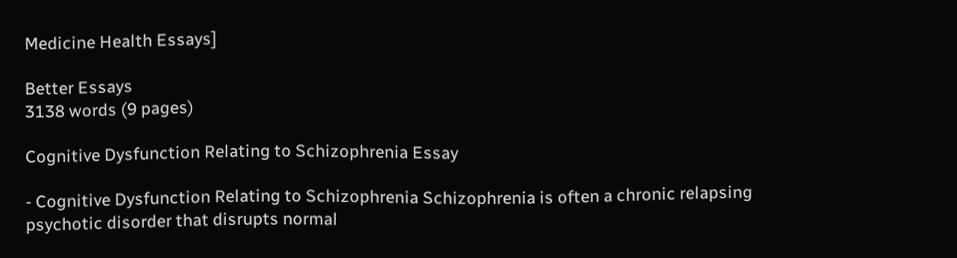Medicine Health Essays]

Better Essays
3138 words (9 pages)

Cognitive Dysfunction Relating to Schizophrenia Essay

- Cognitive Dysfunction Relating to Schizophrenia Schizophrenia is often a chronic relapsing psychotic disorder that disrupts normal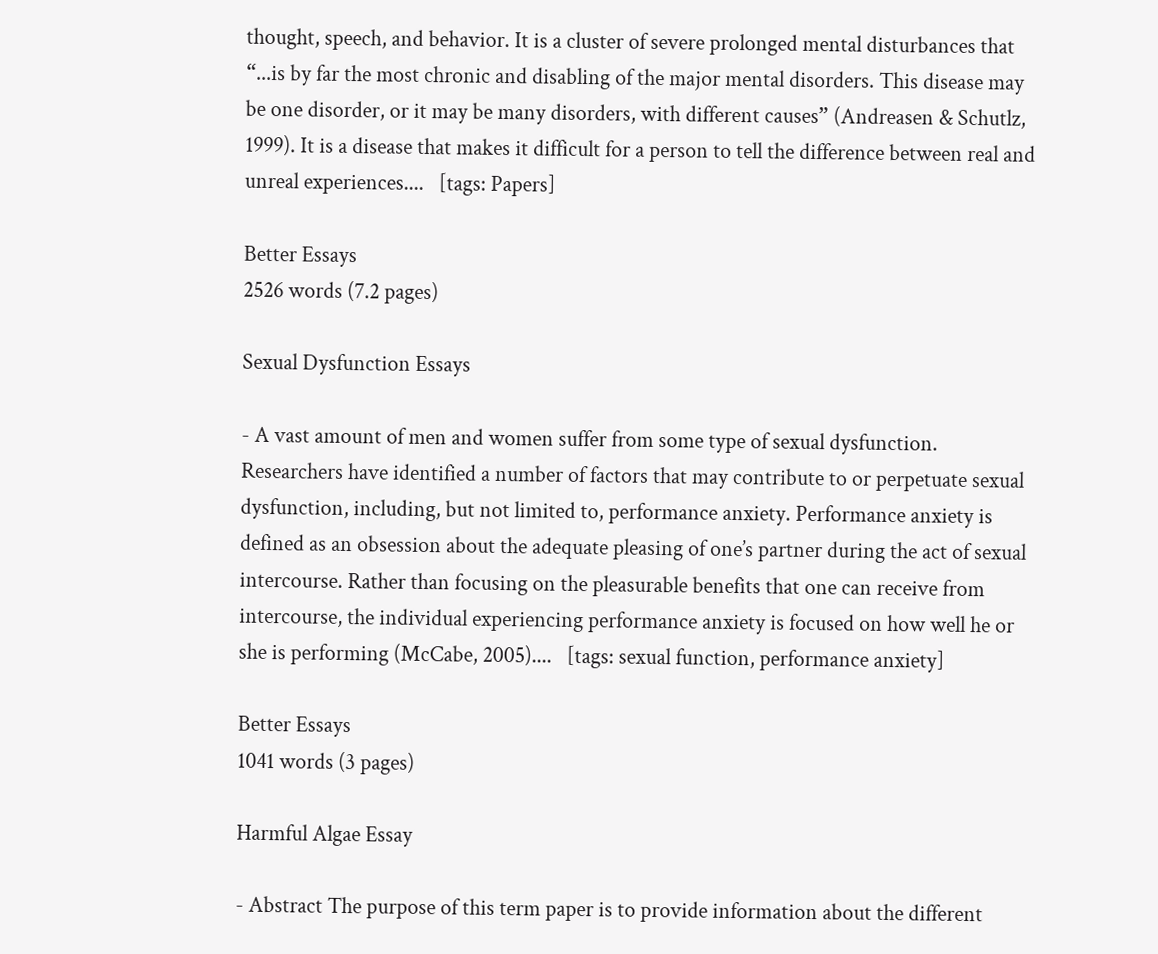thought, speech, and behavior. It is a cluster of severe prolonged mental disturbances that “...is by far the most chronic and disabling of the major mental disorders. This disease may be one disorder, or it may be many disorders, with different causes” (Andreasen & Schutlz, 1999). It is a disease that makes it difficult for a person to tell the difference between real and unreal experiences....   [tags: Papers]

Better Essays
2526 words (7.2 pages)

Sexual Dysfunction Essays

- A vast amount of men and women suffer from some type of sexual dysfunction. Researchers have identified a number of factors that may contribute to or perpetuate sexual dysfunction, including, but not limited to, performance anxiety. Performance anxiety is defined as an obsession about the adequate pleasing of one’s partner during the act of sexual intercourse. Rather than focusing on the pleasurable benefits that one can receive from intercourse, the individual experiencing performance anxiety is focused on how well he or she is performing (McCabe, 2005)....   [tags: sexual function, performance anxiety]

Better Essays
1041 words (3 pages)

Harmful Algae Essay

- Abstract The purpose of this term paper is to provide information about the different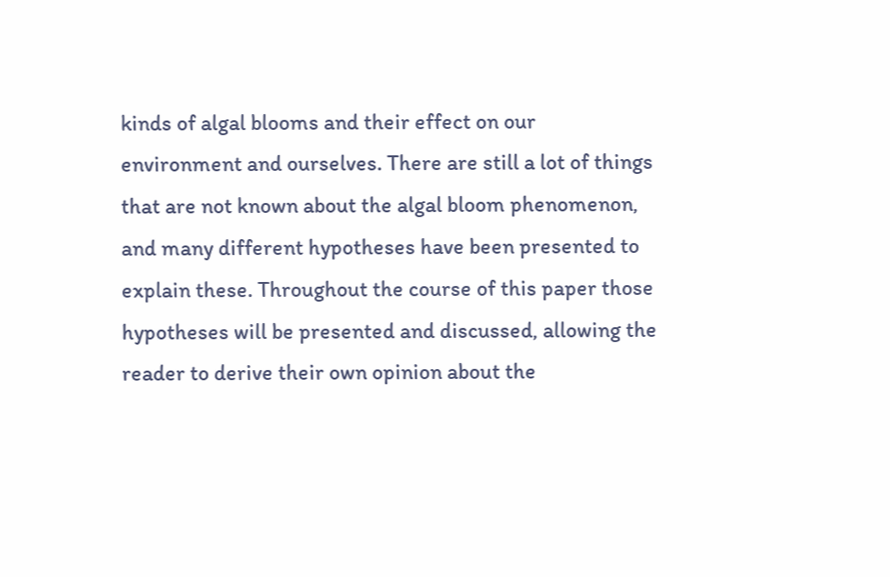kinds of algal blooms and their effect on our environment and ourselves. There are still a lot of things that are not known about the algal bloom phenomenon, and many different hypotheses have been presented to explain these. Throughout the course of this paper those hypotheses will be presented and discussed, allowing the reader to derive their own opinion about the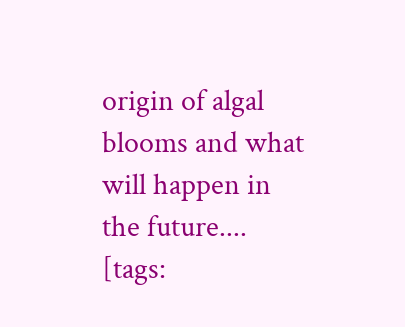origin of algal blooms and what will happen in the future....   [tags: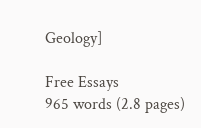Geology]

Free Essays
965 words (2.8 pages)